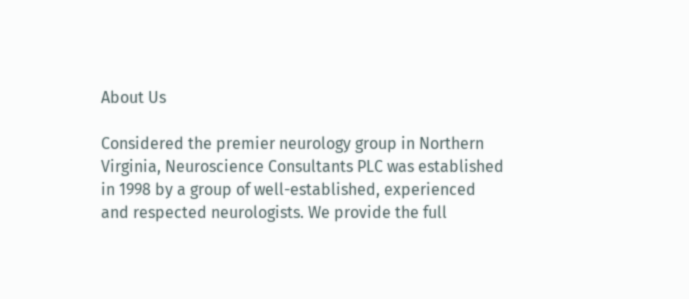About Us

Considered the premier neurology group in Northern Virginia, Neuroscience Consultants PLC was established in 1998 by a group of well-established, experienced and respected neurologists. We provide the full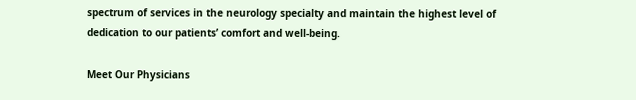spectrum of services in the neurology specialty and maintain the highest level of dedication to our patients’ comfort and well-being.

Meet Our Physicians